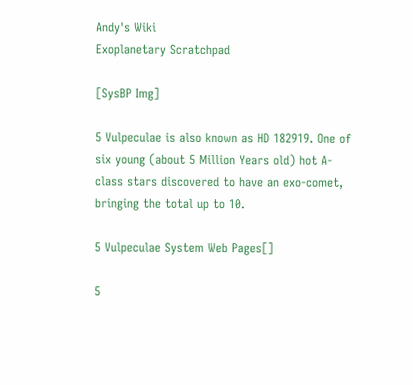Andy's Wiki
Exoplanetary Scratchpad

[SysBP Img]

5 Vulpeculae is also known as HD 182919. One of six young (about 5 Million Years old) hot A-class stars discovered to have an exo-comet, bringing the total up to 10.

5 Vulpeculae System Web Pages[]

5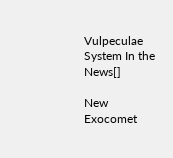Vulpeculae System In the News[]

New Exocomet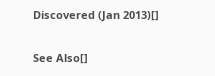Discovered (Jan 2013)[]

See Also[]